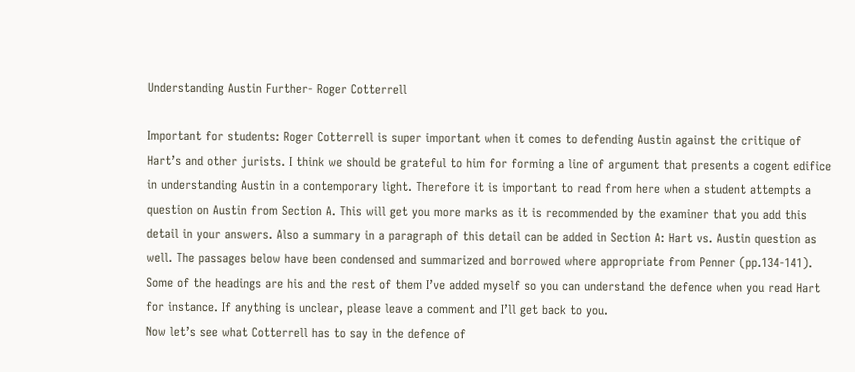Understanding Austin Further- Roger Cotterrell

Important for students: Roger Cotterrell is super important when it comes to defending Austin against the critique of Hart’s and other jurists. I think we should be grateful to him for forming a line of argument that presents a cogent edifice in understanding Austin in a contemporary light. Therefore it is important to read from here when a student attempts a question on Austin from Section A. This will get you more marks as it is recommended by the examiner that you add this detail in your answers. Also a summary in a paragraph of this detail can be added in Section A: Hart vs. Austin question as well. The passages below have been condensed and summarized and borrowed where appropriate from Penner (pp.134-141). Some of the headings are his and the rest of them I’ve added myself so you can understand the defence when you read Hart for instance. If anything is unclear, please leave a comment and I’ll get back to you.
Now let’s see what Cotterrell has to say in the defence of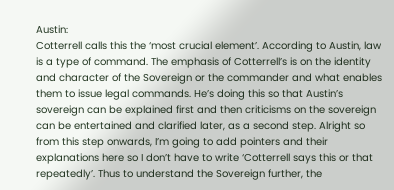Austin:
Cotterrell calls this the ‘most crucial element’. According to Austin, law is a type of command. The emphasis of Cotterrell’s is on the identity and character of the Sovereign or the commander and what enables them to issue legal commands. He’s doing this so that Austin’s sovereign can be explained first and then criticisms on the sovereign can be entertained and clarified later, as a second step. Alright so from this step onwards, I’m going to add pointers and their explanations here so I don’t have to write ‘Cotterrell says this or that repeatedly’. Thus to understand the Sovereign further, the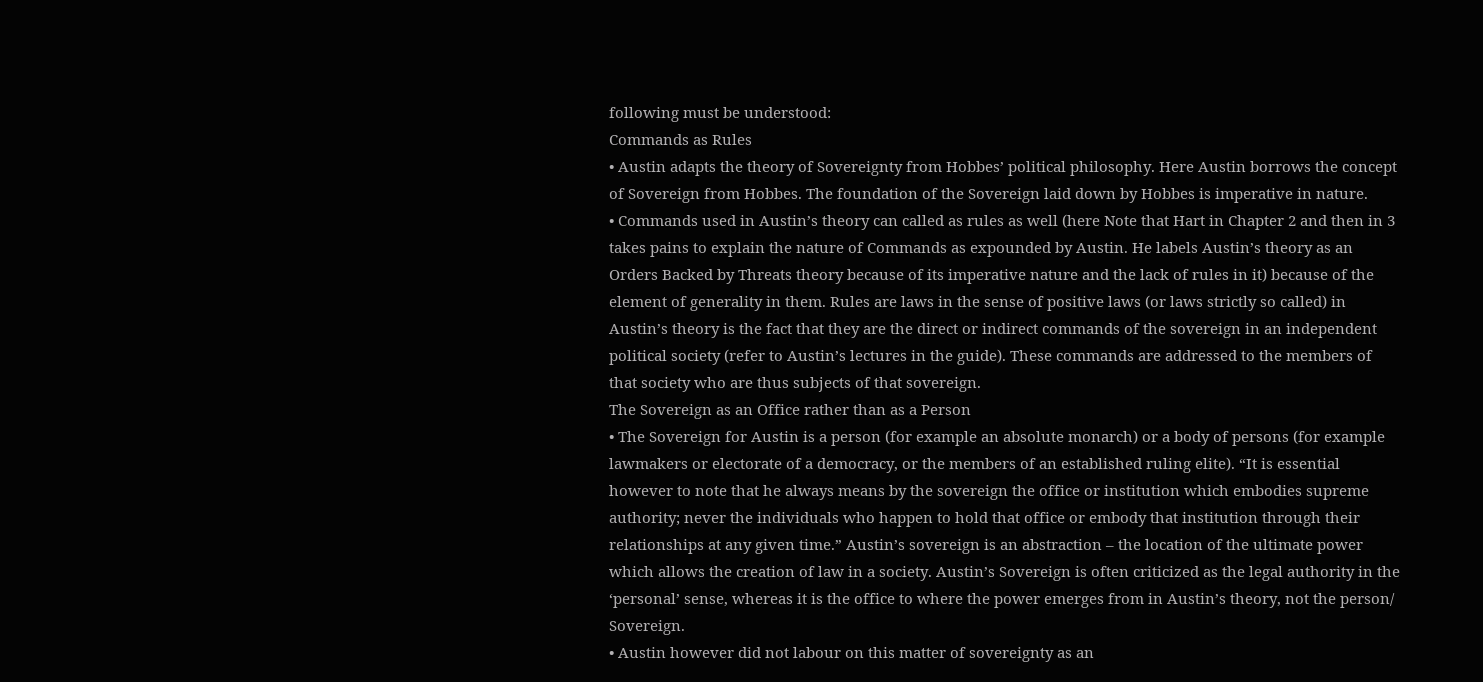following must be understood:
Commands as Rules
• Austin adapts the theory of Sovereignty from Hobbes’ political philosophy. Here Austin borrows the concept of Sovereign from Hobbes. The foundation of the Sovereign laid down by Hobbes is imperative in nature.
• Commands used in Austin’s theory can called as rules as well (here Note that Hart in Chapter 2 and then in 3 takes pains to explain the nature of Commands as expounded by Austin. He labels Austin’s theory as an Orders Backed by Threats theory because of its imperative nature and the lack of rules in it) because of the element of generality in them. Rules are laws in the sense of positive laws (or laws strictly so called) in Austin’s theory is the fact that they are the direct or indirect commands of the sovereign in an independent political society (refer to Austin’s lectures in the guide). These commands are addressed to the members of that society who are thus subjects of that sovereign.
The Sovereign as an Office rather than as a Person
• The Sovereign for Austin is a person (for example an absolute monarch) or a body of persons (for example lawmakers or electorate of a democracy, or the members of an established ruling elite). “It is essential however to note that he always means by the sovereign the office or institution which embodies supreme authority; never the individuals who happen to hold that office or embody that institution through their relationships at any given time.” Austin’s sovereign is an abstraction – the location of the ultimate power which allows the creation of law in a society. Austin’s Sovereign is often criticized as the legal authority in the ‘personal’ sense, whereas it is the office to where the power emerges from in Austin’s theory, not the person/ Sovereign.
• Austin however did not labour on this matter of sovereignty as an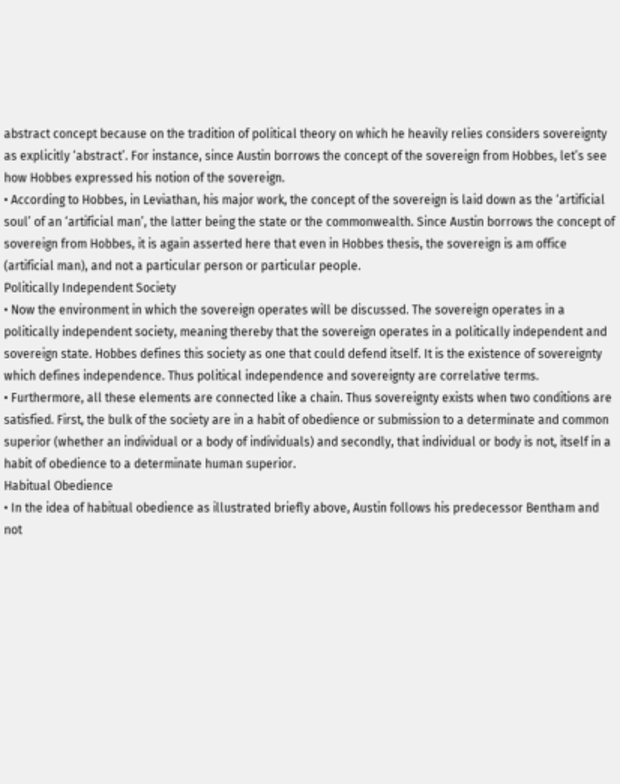abstract concept because on the tradition of political theory on which he heavily relies considers sovereignty as explicitly ‘abstract’. For instance, since Austin borrows the concept of the sovereign from Hobbes, let’s see how Hobbes expressed his notion of the sovereign.
• According to Hobbes, in Leviathan, his major work, the concept of the sovereign is laid down as the ‘artificial soul’ of an ‘artificial man’, the latter being the state or the commonwealth. Since Austin borrows the concept of sovereign from Hobbes, it is again asserted here that even in Hobbes thesis, the sovereign is am office (artificial man), and not a particular person or particular people.
Politically Independent Society
• Now the environment in which the sovereign operates will be discussed. The sovereign operates in a politically independent society, meaning thereby that the sovereign operates in a politically independent and sovereign state. Hobbes defines this society as one that could defend itself. It is the existence of sovereignty which defines independence. Thus political independence and sovereignty are correlative terms.
• Furthermore, all these elements are connected like a chain. Thus sovereignty exists when two conditions are satisfied. First, the bulk of the society are in a habit of obedience or submission to a determinate and common superior (whether an individual or a body of individuals) and secondly, that individual or body is not, itself in a habit of obedience to a determinate human superior.
Habitual Obedience
• In the idea of habitual obedience as illustrated briefly above, Austin follows his predecessor Bentham and not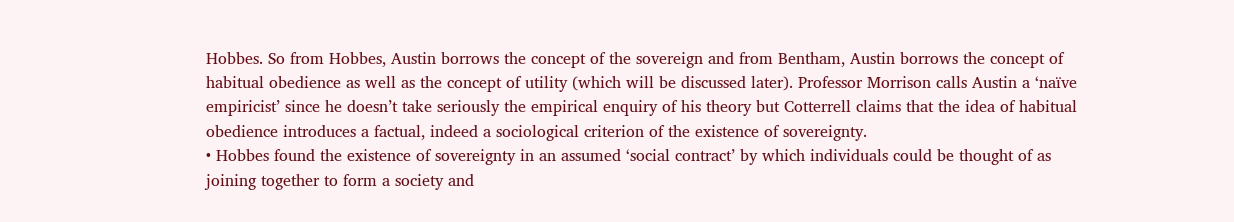Hobbes. So from Hobbes, Austin borrows the concept of the sovereign and from Bentham, Austin borrows the concept of habitual obedience as well as the concept of utility (which will be discussed later). Professor Morrison calls Austin a ‘naïve empiricist’ since he doesn’t take seriously the empirical enquiry of his theory but Cotterrell claims that the idea of habitual obedience introduces a factual, indeed a sociological criterion of the existence of sovereignty.
• Hobbes found the existence of sovereignty in an assumed ‘social contract’ by which individuals could be thought of as joining together to form a society and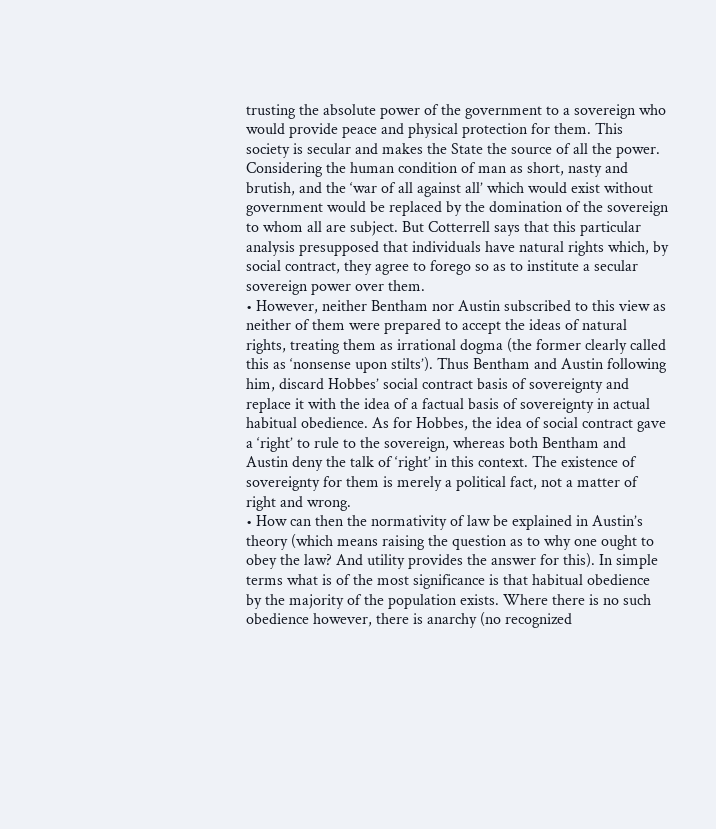trusting the absolute power of the government to a sovereign who would provide peace and physical protection for them. This society is secular and makes the State the source of all the power. Considering the human condition of man as short, nasty and brutish, and the ‘war of all against all’ which would exist without government would be replaced by the domination of the sovereign to whom all are subject. But Cotterrell says that this particular analysis presupposed that individuals have natural rights which, by social contract, they agree to forego so as to institute a secular sovereign power over them.
• However, neither Bentham nor Austin subscribed to this view as neither of them were prepared to accept the ideas of natural rights, treating them as irrational dogma (the former clearly called this as ‘nonsense upon stilts’). Thus Bentham and Austin following him, discard Hobbes’ social contract basis of sovereignty and replace it with the idea of a factual basis of sovereignty in actual habitual obedience. As for Hobbes, the idea of social contract gave a ‘right’ to rule to the sovereign, whereas both Bentham and Austin deny the talk of ‘right’ in this context. The existence of sovereignty for them is merely a political fact, not a matter of right and wrong.
• How can then the normativity of law be explained in Austin’s theory (which means raising the question as to why one ought to obey the law? And utility provides the answer for this). In simple terms what is of the most significance is that habitual obedience by the majority of the population exists. Where there is no such obedience however, there is anarchy (no recognized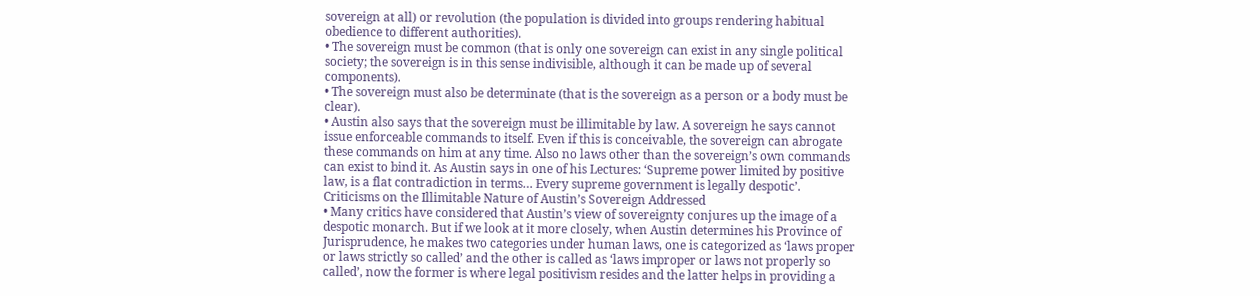sovereign at all) or revolution (the population is divided into groups rendering habitual obedience to different authorities).
• The sovereign must be common (that is only one sovereign can exist in any single political society; the sovereign is in this sense indivisible, although it can be made up of several components).
• The sovereign must also be determinate (that is the sovereign as a person or a body must be clear).
• Austin also says that the sovereign must be illimitable by law. A sovereign he says cannot issue enforceable commands to itself. Even if this is conceivable, the sovereign can abrogate these commands on him at any time. Also no laws other than the sovereign’s own commands can exist to bind it. As Austin says in one of his Lectures: ‘Supreme power limited by positive law, is a flat contradiction in terms… Every supreme government is legally despotic’.
Criticisms on the Illimitable Nature of Austin’s Sovereign Addressed
• Many critics have considered that Austin’s view of sovereignty conjures up the image of a despotic monarch. But if we look at it more closely, when Austin determines his Province of Jurisprudence, he makes two categories under human laws, one is categorized as ‘laws proper or laws strictly so called’ and the other is called as ‘laws improper or laws not properly so called’, now the former is where legal positivism resides and the latter helps in providing a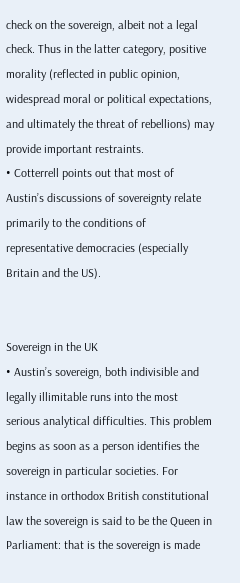check on the sovereign, albeit not a legal check. Thus in the latter category, positive morality (reflected in public opinion, widespread moral or political expectations, and ultimately the threat of rebellions) may provide important restraints.
• Cotterrell points out that most of Austin’s discussions of sovereignty relate primarily to the conditions of representative democracies (especially Britain and the US).


Sovereign in the UK
• Austin’s sovereign, both indivisible and legally illimitable runs into the most serious analytical difficulties. This problem begins as soon as a person identifies the sovereign in particular societies. For instance in orthodox British constitutional law the sovereign is said to be the Queen in Parliament: that is the sovereign is made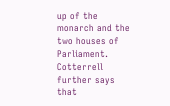up of the monarch and the two houses of Parliament. Cotterrell further says that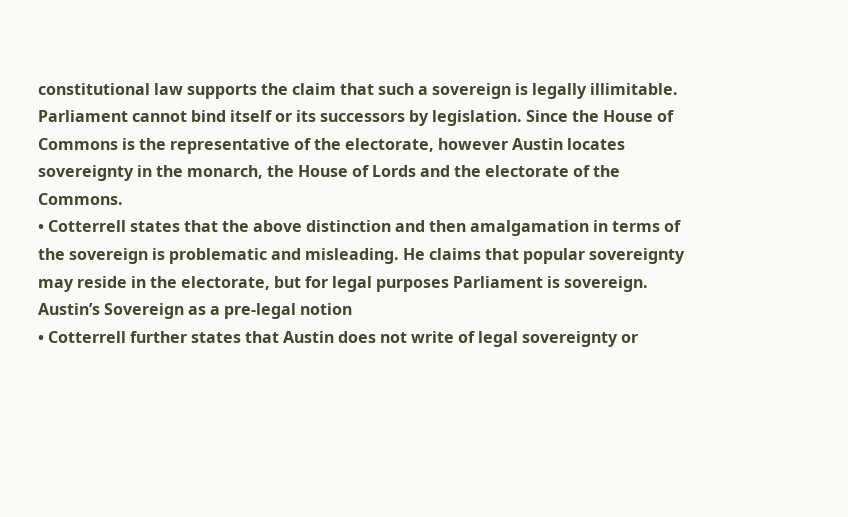constitutional law supports the claim that such a sovereign is legally illimitable. Parliament cannot bind itself or its successors by legislation. Since the House of Commons is the representative of the electorate, however Austin locates sovereignty in the monarch, the House of Lords and the electorate of the Commons.
• Cotterrell states that the above distinction and then amalgamation in terms of the sovereign is problematic and misleading. He claims that popular sovereignty may reside in the electorate, but for legal purposes Parliament is sovereign.
Austin’s Sovereign as a pre-legal notion
• Cotterrell further states that Austin does not write of legal sovereignty or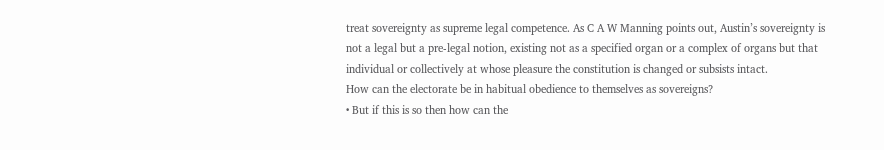treat sovereignty as supreme legal competence. As C A W Manning points out, Austin’s sovereignty is not a legal but a pre-legal notion, existing not as a specified organ or a complex of organs but that individual or collectively at whose pleasure the constitution is changed or subsists intact.
How can the electorate be in habitual obedience to themselves as sovereigns?
• But if this is so then how can the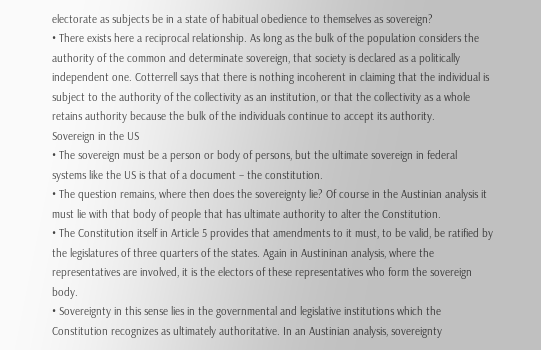electorate as subjects be in a state of habitual obedience to themselves as sovereign?
• There exists here a reciprocal relationship. As long as the bulk of the population considers the authority of the common and determinate sovereign, that society is declared as a politically independent one. Cotterrell says that there is nothing incoherent in claiming that the individual is subject to the authority of the collectivity as an institution, or that the collectivity as a whole retains authority because the bulk of the individuals continue to accept its authority.
Sovereign in the US
• The sovereign must be a person or body of persons, but the ultimate sovereign in federal systems like the US is that of a document – the constitution.
• The question remains, where then does the sovereignty lie? Of course in the Austinian analysis it must lie with that body of people that has ultimate authority to alter the Constitution.
• The Constitution itself in Article 5 provides that amendments to it must, to be valid, be ratified by the legislatures of three quarters of the states. Again in Austininan analysis, where the representatives are involved, it is the electors of these representatives who form the sovereign body.
• Sovereignty in this sense lies in the governmental and legislative institutions which the Constitution recognizes as ultimately authoritative. In an Austinian analysis, sovereignty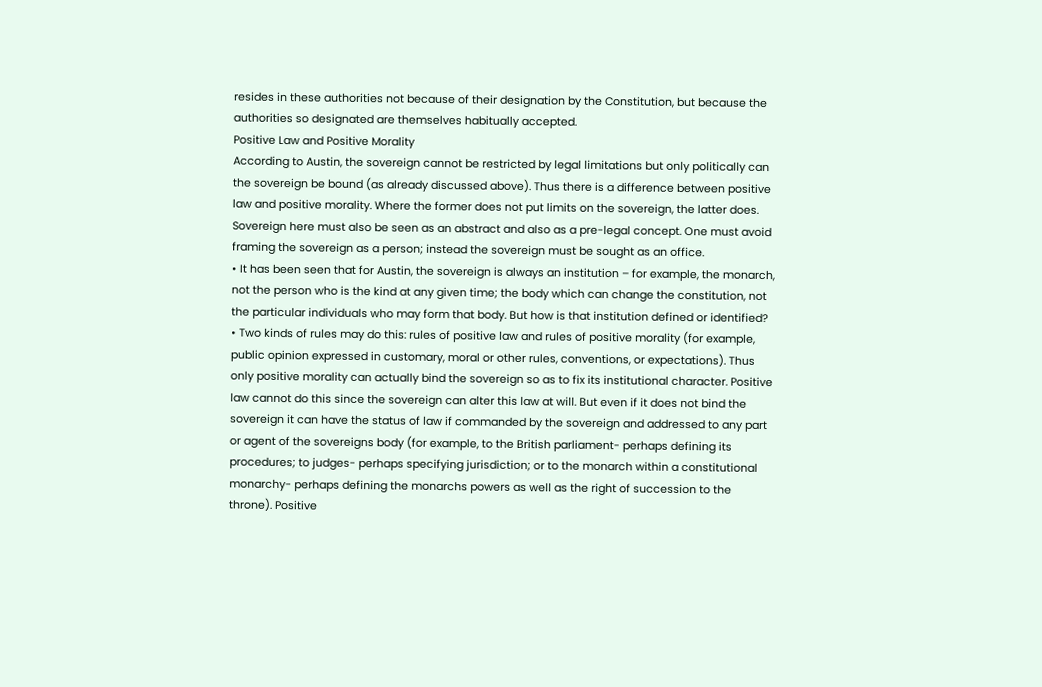resides in these authorities not because of their designation by the Constitution, but because the authorities so designated are themselves habitually accepted.
Positive Law and Positive Morality
According to Austin, the sovereign cannot be restricted by legal limitations but only politically can the sovereign be bound (as already discussed above). Thus there is a difference between positive law and positive morality. Where the former does not put limits on the sovereign, the latter does. Sovereign here must also be seen as an abstract and also as a pre-legal concept. One must avoid framing the sovereign as a person; instead the sovereign must be sought as an office.
• It has been seen that for Austin, the sovereign is always an institution – for example, the monarch, not the person who is the kind at any given time; the body which can change the constitution, not the particular individuals who may form that body. But how is that institution defined or identified?
• Two kinds of rules may do this: rules of positive law and rules of positive morality (for example, public opinion expressed in customary, moral or other rules, conventions, or expectations). Thus only positive morality can actually bind the sovereign so as to fix its institutional character. Positive law cannot do this since the sovereign can alter this law at will. But even if it does not bind the sovereign it can have the status of law if commanded by the sovereign and addressed to any part or agent of the sovereigns body (for example, to the British parliament- perhaps defining its procedures; to judges- perhaps specifying jurisdiction; or to the monarch within a constitutional monarchy- perhaps defining the monarchs powers as well as the right of succession to the throne). Positive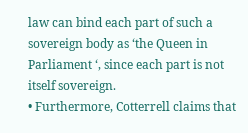law can bind each part of such a sovereign body as ‘the Queen in Parliament ‘, since each part is not itself sovereign.
• Furthermore, Cotterrell claims that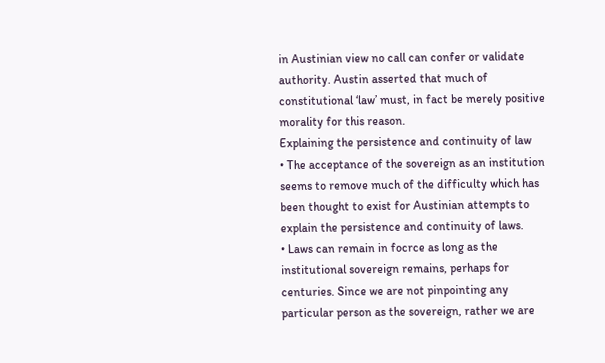in Austinian view no call can confer or validate authority. Austin asserted that much of constitutional ‘law’ must, in fact be merely positive morality for this reason.
Explaining the persistence and continuity of law
• The acceptance of the sovereign as an institution seems to remove much of the difficulty which has been thought to exist for Austinian attempts to explain the persistence and continuity of laws.
• Laws can remain in focrce as long as the institutional sovereign remains, perhaps for centuries. Since we are not pinpointing any particular person as the sovereign, rather we are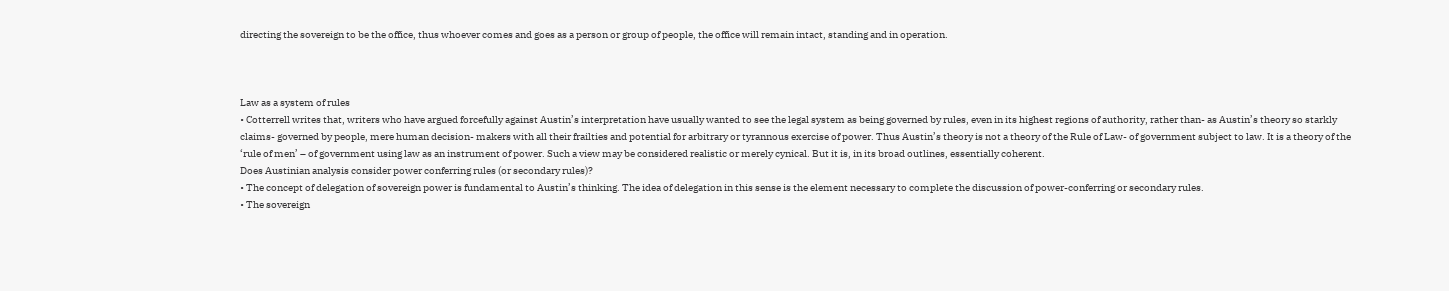directing the sovereign to be the office, thus whoever comes and goes as a person or group of people, the office will remain intact, standing and in operation.



Law as a system of rules
• Cotterrell writes that, writers who have argued forcefully against Austin’s interpretation have usually wanted to see the legal system as being governed by rules, even in its highest regions of authority, rather than- as Austin’s theory so starkly claims- governed by people, mere human decision- makers with all their frailties and potential for arbitrary or tyrannous exercise of power. Thus Austin’s theory is not a theory of the Rule of Law- of government subject to law. It is a theory of the ‘rule of men’ – of government using law as an instrument of power. Such a view may be considered realistic or merely cynical. But it is, in its broad outlines, essentially coherent.
Does Austinian analysis consider power conferring rules (or secondary rules)?
• The concept of delegation of sovereign power is fundamental to Austin’s thinking. The idea of delegation in this sense is the element necessary to complete the discussion of power-conferring or secondary rules.
• The sovereign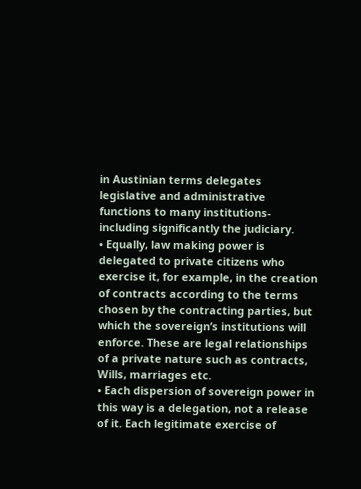in Austinian terms delegates legislative and administrative functions to many institutions- including significantly the judiciary.
• Equally, law making power is delegated to private citizens who exercise it, for example, in the creation of contracts according to the terms chosen by the contracting parties, but which the sovereign’s institutions will enforce. These are legal relationships of a private nature such as contracts, Wills, marriages etc.
• Each dispersion of sovereign power in this way is a delegation, not a release of it. Each legitimate exercise of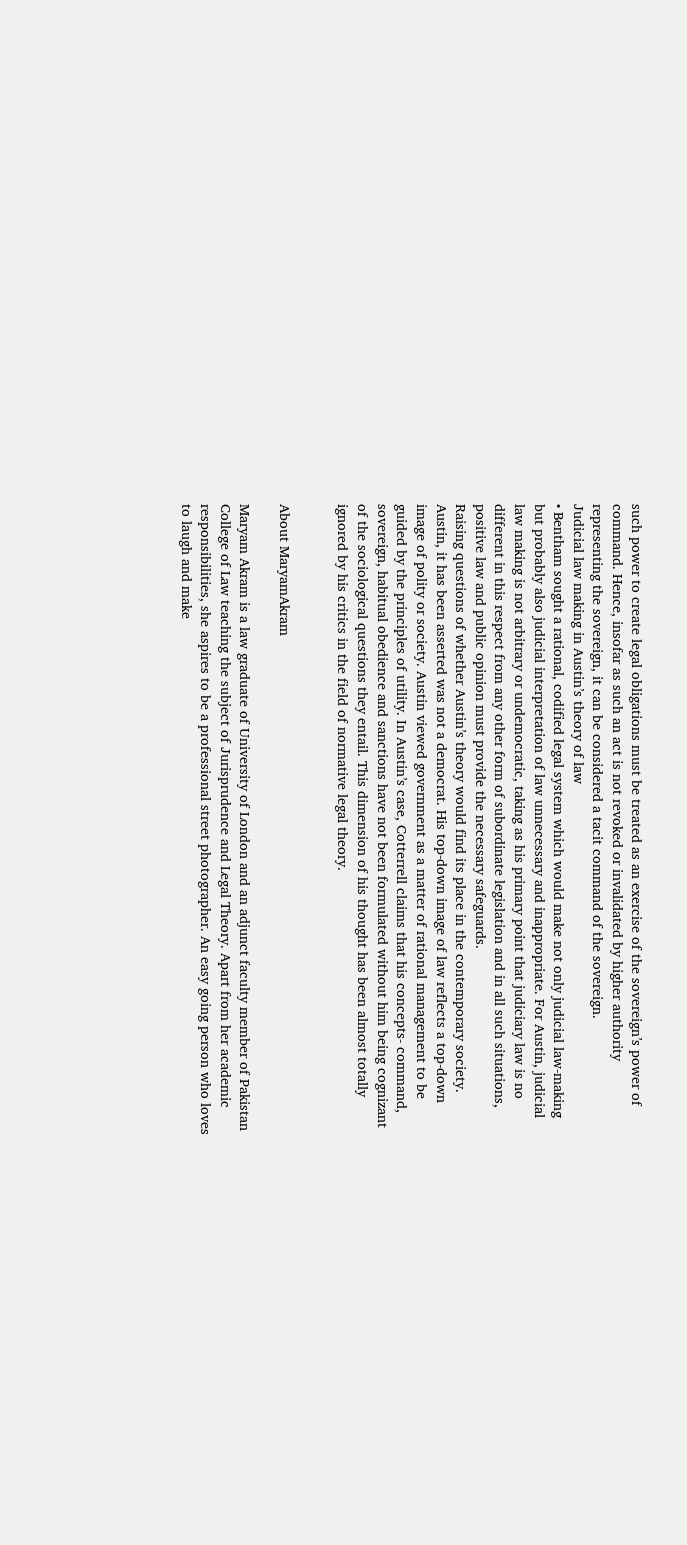such power to create legal obligations must be treated as an exercise of the sovereign’s power of command. Hence, insofar as such an act is not revoked or invalidated by higher authority representing the sovereign, it can be considered a tacit command of the sovereign.
Judicial law making in Austin’s theory of law
• Bentham sought a rational, codified legal system which would make not only judicial law-making but probably also judicial interpretation of law unnecessary and inappropriate. For Austin, judicial law making is not arbitrary or undemocratic, taking as his primary point that judiciary law is no different in this respect from any other form of subordinate legislation and in all such situations, positive law and public opinion must provide the necessary safeguards.
Raising questions of whether Austin’s theory would find its place in the contemporary society. Austin, it has been asserted was not a democrat. His top-down image of law reflects a top-down image of polity or society. Austin viewed government as a matter of rational management to be guided by the principles of utility. In Austin’s case, Cotterrell claims that his concepts- command, sovereign, habitual obedience and sanctions have not been formulated without him being cognizant of the sociological questions they entail. This dimension of his thought has been almost totally ignored by his critics in the field of normative legal theory.


About MaryamAkram

Maryam Akram is a law graduate of University of London and an adjunct faculty member of Pakistan College of Law teaching the subject of Jurisprudence and Legal Theory. Apart from her academic responsibilities, she aspires to be a professional street photographer. An easy going person who loves to laugh and make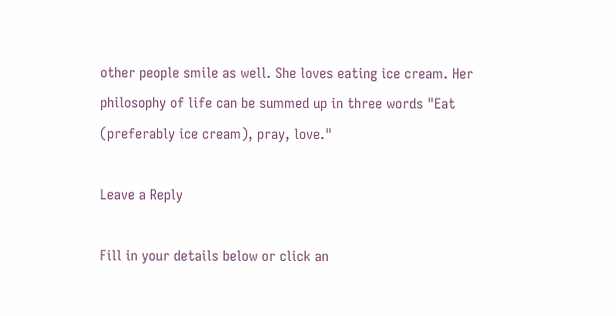other people smile as well. She loves eating ice cream. Her philosophy of life can be summed up in three words "Eat (preferably ice cream), pray, love."

Leave a Reply

Fill in your details below or click an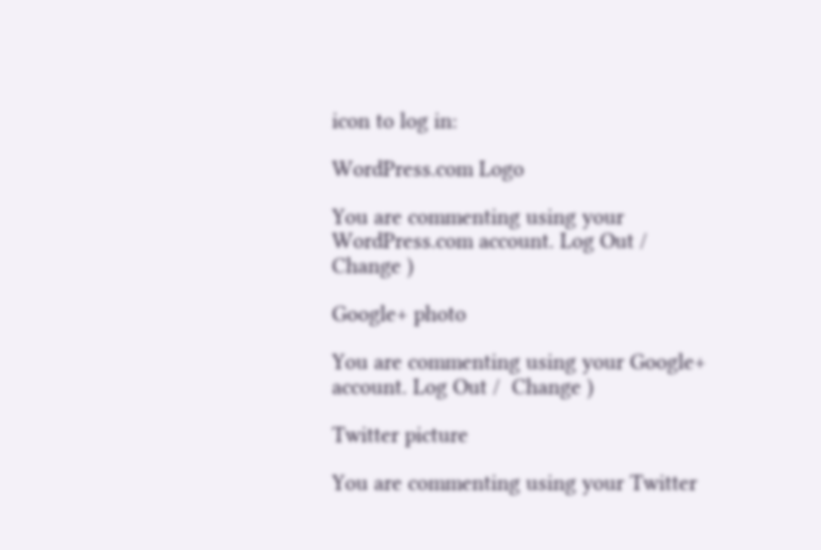icon to log in:

WordPress.com Logo

You are commenting using your WordPress.com account. Log Out /  Change )

Google+ photo

You are commenting using your Google+ account. Log Out /  Change )

Twitter picture

You are commenting using your Twitter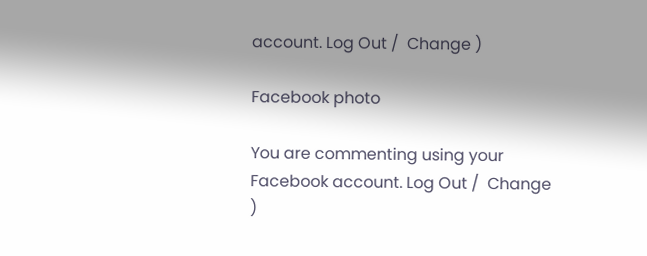account. Log Out /  Change )

Facebook photo

You are commenting using your Facebook account. Log Out /  Change )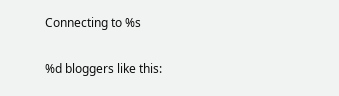Connecting to %s

%d bloggers like this: